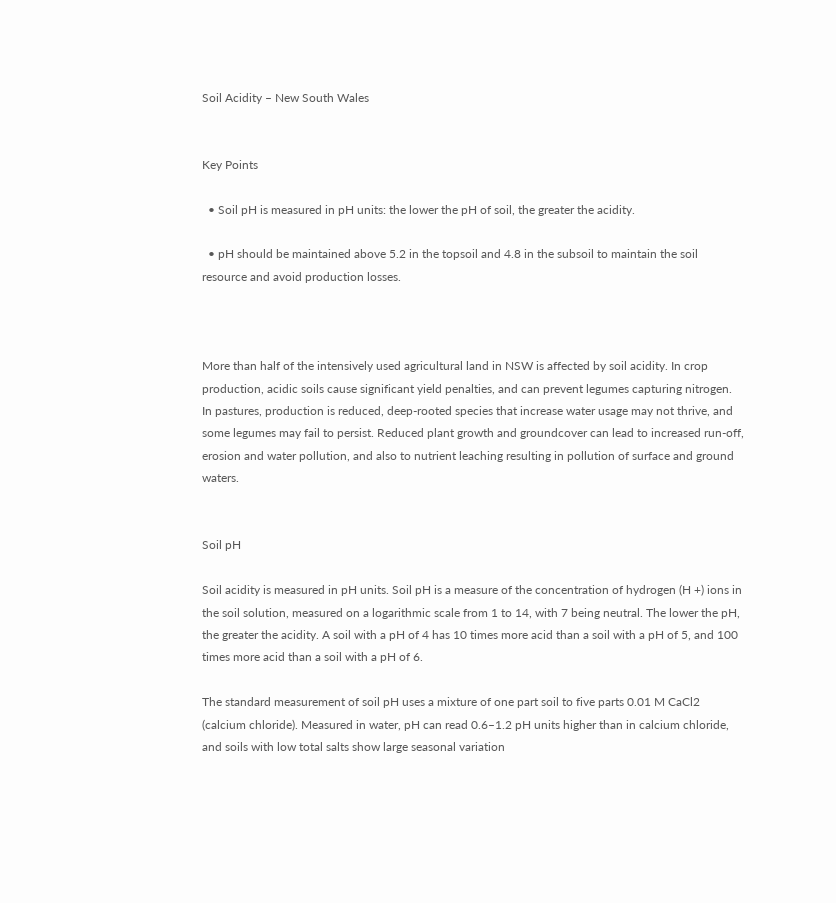Soil Acidity – New South Wales


Key Points

  • Soil pH is measured in pH units: the lower the pH of soil, the greater the acidity.

  • pH should be maintained above 5.2 in the topsoil and 4.8 in the subsoil to maintain the soil resource and avoid production losses.



More than half of the intensively used agricultural land in NSW is affected by soil acidity. In crop production, acidic soils cause significant yield penalties, and can prevent legumes capturing nitrogen. In pastures, production is reduced, deep-rooted species that increase water usage may not thrive, and some legumes may fail to persist. Reduced plant growth and groundcover can lead to increased run-off, erosion and water pollution, and also to nutrient leaching resulting in pollution of surface and ground waters.


Soil pH

Soil acidity is measured in pH units. Soil pH is a measure of the concentration of hydrogen (H +) ions in the soil solution, measured on a logarithmic scale from 1 to 14, with 7 being neutral. The lower the pH, the greater the acidity. A soil with a pH of 4 has 10 times more acid than a soil with a pH of 5, and 100 times more acid than a soil with a pH of 6.

The standard measurement of soil pH uses a mixture of one part soil to five parts 0.01 M CaCl2 (calcium chloride). Measured in water, pH can read 0.6–1.2 pH units higher than in calcium chloride, and soils with low total salts show large seasonal variation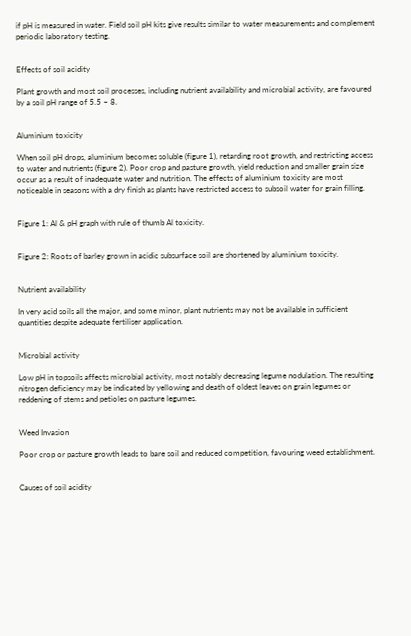if pH is measured in water. Field soil pH kits give results similar to water measurements and complement periodic laboratory testing.


Effects of soil acidity

Plant growth and most soil processes, including nutrient availability and microbial activity, are favoured by a soil pH range of 5.5 – 8.


Aluminium toxicity

When soil pH drops, aluminium becomes soluble (figure 1), retarding root growth, and restricting access to water and nutrients (figure 2). Poor crop and pasture growth, yield reduction and smaller grain size occur as a result of inadequate water and nutrition. The effects of aluminium toxicity are most noticeable in seasons with a dry finish as plants have restricted access to subsoil water for grain filling.


Figure 1: Al & pH graph with rule of thumb Al toxicity.


Figure 2: Roots of barley grown in acidic subsurface soil are shortened by aluminium toxicity.


Nutrient availability

In very acid soils all the major, and some minor, plant nutrients may not be available in sufficient quantities despite adequate fertiliser application.


Microbial activity

Low pH in topsoils affects microbial activity, most notably decreasing legume nodulation. The resulting nitrogen deficiency may be indicated by yellowing and death of oldest leaves on grain legumes or reddening of stems and petioles on pasture legumes.


Weed Invasion

Poor crop or pasture growth leads to bare soil and reduced competition, favouring weed establishment.


Causes of soil acidity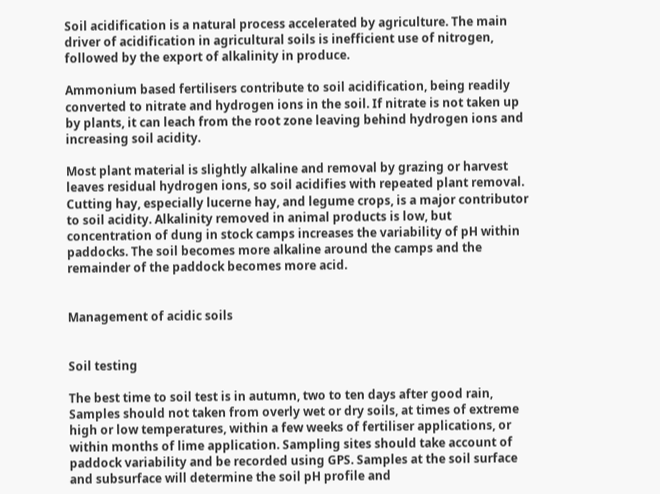Soil acidification is a natural process accelerated by agriculture. The main driver of acidification in agricultural soils is inefficient use of nitrogen, followed by the export of alkalinity in produce.

Ammonium based fertilisers contribute to soil acidification, being readily converted to nitrate and hydrogen ions in the soil. If nitrate is not taken up by plants, it can leach from the root zone leaving behind hydrogen ions and increasing soil acidity.

Most plant material is slightly alkaline and removal by grazing or harvest leaves residual hydrogen ions, so soil acidifies with repeated plant removal. Cutting hay, especially lucerne hay, and legume crops, is a major contributor to soil acidity. Alkalinity removed in animal products is low, but concentration of dung in stock camps increases the variability of pH within paddocks. The soil becomes more alkaline around the camps and the remainder of the paddock becomes more acid.


Management of acidic soils


Soil testing

The best time to soil test is in autumn, two to ten days after good rain, Samples should not taken from overly wet or dry soils, at times of extreme high or low temperatures, within a few weeks of fertiliser applications, or within months of lime application. Sampling sites should take account of paddock variability and be recorded using GPS. Samples at the soil surface and subsurface will determine the soil pH profile and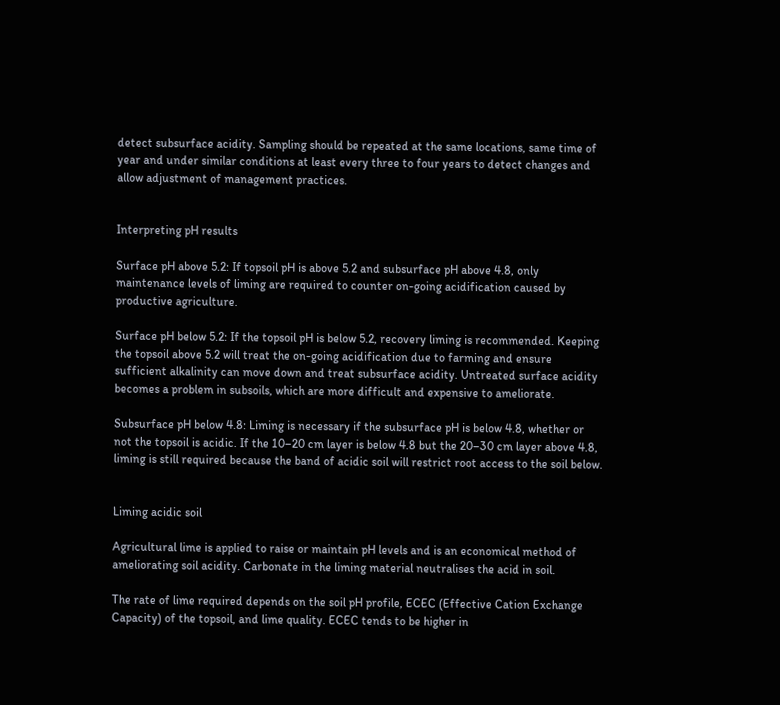detect subsurface acidity. Sampling should be repeated at the same locations, same time of year and under similar conditions at least every three to four years to detect changes and allow adjustment of management practices.


Interpreting pH results

Surface pH above 5.2: If topsoil pH is above 5.2 and subsurface pH above 4.8, only maintenance levels of liming are required to counter on-going acidification caused by productive agriculture.

Surface pH below 5.2: If the topsoil pH is below 5.2, recovery liming is recommended. Keeping the topsoil above 5.2 will treat the on-going acidification due to farming and ensure sufficient alkalinity can move down and treat subsurface acidity. Untreated surface acidity becomes a problem in subsoils, which are more difficult and expensive to ameliorate.

Subsurface pH below 4.8: Liming is necessary if the subsurface pH is below 4.8, whether or not the topsoil is acidic. If the 10–20 cm layer is below 4.8 but the 20–30 cm layer above 4.8, liming is still required because the band of acidic soil will restrict root access to the soil below.


Liming acidic soil

Agricultural lime is applied to raise or maintain pH levels and is an economical method of ameliorating soil acidity. Carbonate in the liming material neutralises the acid in soil.

The rate of lime required depends on the soil pH profile, ECEC (Effective Cation Exchange Capacity) of the topsoil, and lime quality. ECEC tends to be higher in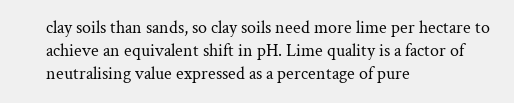clay soils than sands, so clay soils need more lime per hectare to achieve an equivalent shift in pH. Lime quality is a factor of neutralising value expressed as a percentage of pure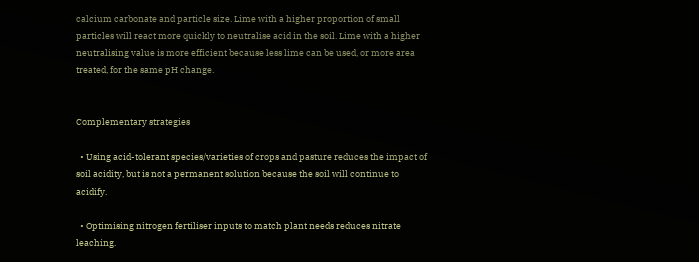calcium carbonate and particle size. Lime with a higher proportion of small particles will react more quickly to neutralise acid in the soil. Lime with a higher neutralising value is more efficient because less lime can be used, or more area treated, for the same pH change.


Complementary strategies

  • Using acid-tolerant species/varieties of crops and pasture reduces the impact of soil acidity, but is not a permanent solution because the soil will continue to acidify.

  • Optimising nitrogen fertiliser inputs to match plant needs reduces nitrate leaching.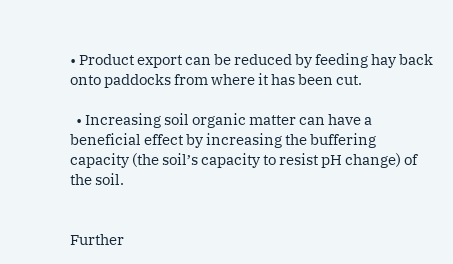• Product export can be reduced by feeding hay back onto paddocks from where it has been cut.

  • Increasing soil organic matter can have a beneficial effect by increasing the buffering capacity (the soil’s capacity to resist pH change) of the soil.


Further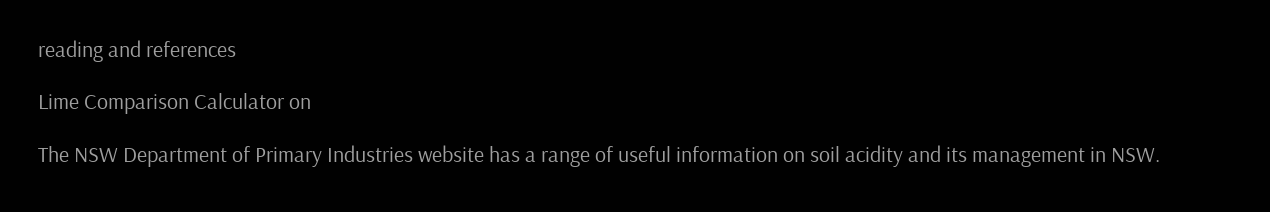reading and references

Lime Comparison Calculator on

The NSW Department of Primary Industries website has a range of useful information on soil acidity and its management in NSW.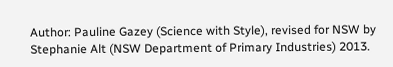Author: Pauline Gazey (Science with Style), revised for NSW by Stephanie Alt (NSW Department of Primary Industries) 2013.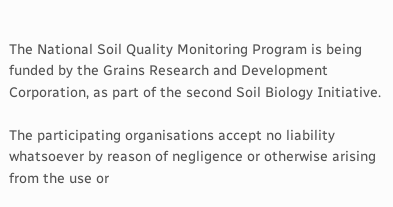The National Soil Quality Monitoring Program is being funded by the Grains Research and Development Corporation, as part of the second Soil Biology Initiative.

The participating organisations accept no liability whatsoever by reason of negligence or otherwise arising from the use or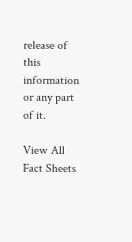release of this information or any part of it.

View All Fact Sheets